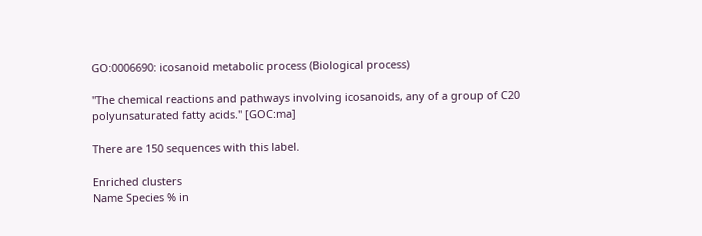GO:0006690: icosanoid metabolic process (Biological process)

"The chemical reactions and pathways involving icosanoids, any of a group of C20 polyunsaturated fatty acids." [GOC:ma]

There are 150 sequences with this label.

Enriched clusters
Name Species % in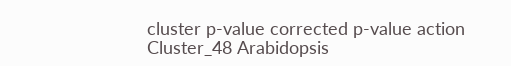cluster p-value corrected p-value action
Cluster_48 Arabidopsis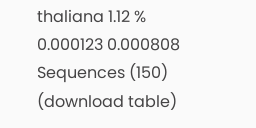thaliana 1.12 % 0.000123 0.000808
Sequences (150) (download table)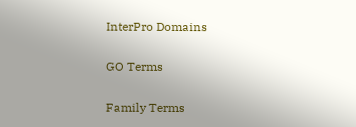InterPro Domains

GO Terms

Family Terms